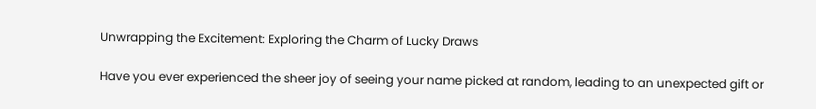Unwrapping the Excitement: Exploring the Charm of Lucky Draws

Have you ever experienced the sheer joy of seeing your name picked at random, leading to an unexpected gift or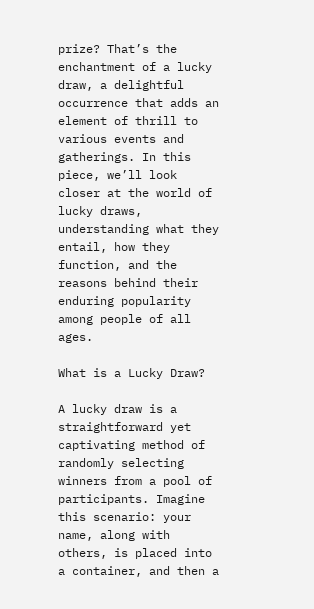prize? That’s the enchantment of a lucky draw, a delightful occurrence that adds an element of thrill to various events and gatherings. In this piece, we’ll look closer at the world of lucky draws, understanding what they entail, how they function, and the reasons behind their enduring popularity among people of all ages.

What is a Lucky Draw?

A lucky draw is a straightforward yet captivating method of randomly selecting winners from a pool of participants. Imagine this scenario: your name, along with others, is placed into a container, and then a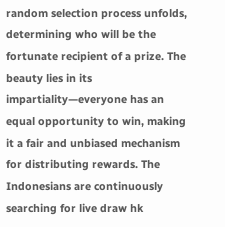random selection process unfolds, determining who will be the fortunate recipient of a prize. The beauty lies in its impartiality—everyone has an equal opportunity to win, making it a fair and unbiased mechanism for distributing rewards. The Indonesians are continuously searching for live draw hk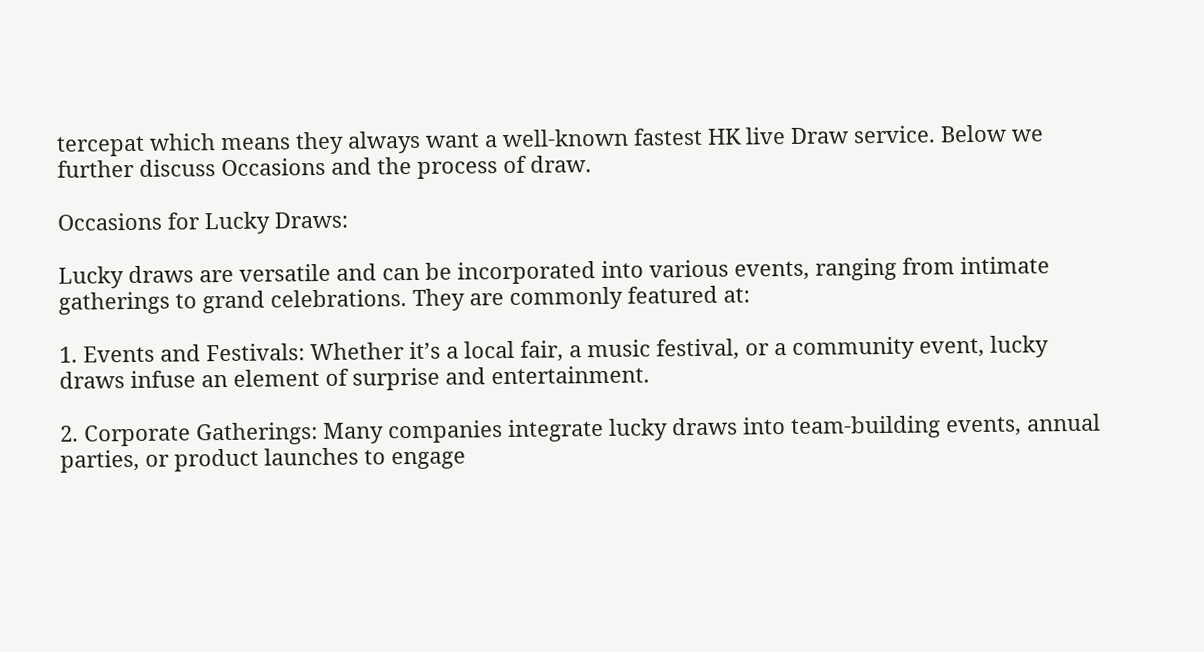tercepat which means they always want a well-known fastest HK live Draw service. Below we further discuss Occasions and the process of draw.

Occasions for Lucky Draws:

Lucky draws are versatile and can be incorporated into various events, ranging from intimate gatherings to grand celebrations. They are commonly featured at:

1. Events and Festivals: Whether it’s a local fair, a music festival, or a community event, lucky draws infuse an element of surprise and entertainment.

2. Corporate Gatherings: Many companies integrate lucky draws into team-building events, annual parties, or product launches to engage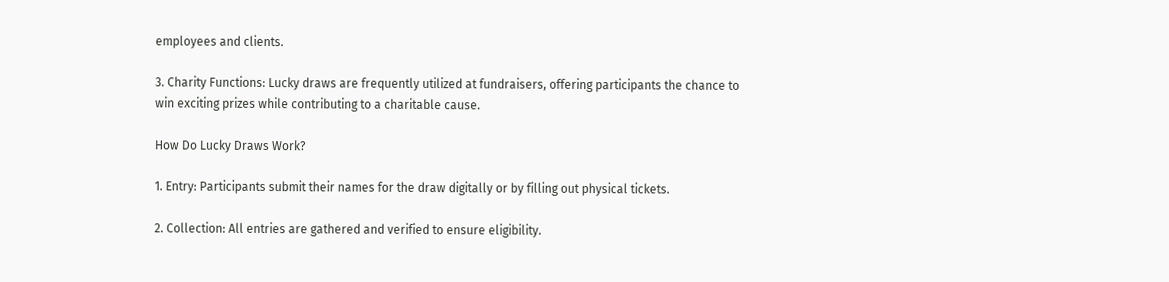employees and clients.

3. Charity Functions: Lucky draws are frequently utilized at fundraisers, offering participants the chance to win exciting prizes while contributing to a charitable cause.

How Do Lucky Draws Work?

1. Entry: Participants submit their names for the draw digitally or by filling out physical tickets.

2. Collection: All entries are gathered and verified to ensure eligibility.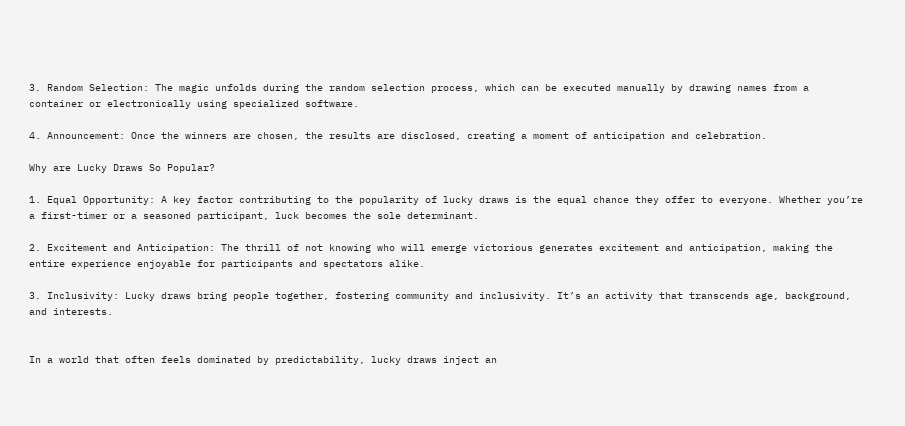3. Random Selection: The magic unfolds during the random selection process, which can be executed manually by drawing names from a container or electronically using specialized software.

4. Announcement: Once the winners are chosen, the results are disclosed, creating a moment of anticipation and celebration.

Why are Lucky Draws So Popular?

1. Equal Opportunity: A key factor contributing to the popularity of lucky draws is the equal chance they offer to everyone. Whether you’re a first-timer or a seasoned participant, luck becomes the sole determinant.

2. Excitement and Anticipation: The thrill of not knowing who will emerge victorious generates excitement and anticipation, making the entire experience enjoyable for participants and spectators alike.

3. Inclusivity: Lucky draws bring people together, fostering community and inclusivity. It’s an activity that transcends age, background, and interests.


In a world that often feels dominated by predictability, lucky draws inject an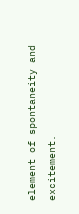element of spontaneity and excitement.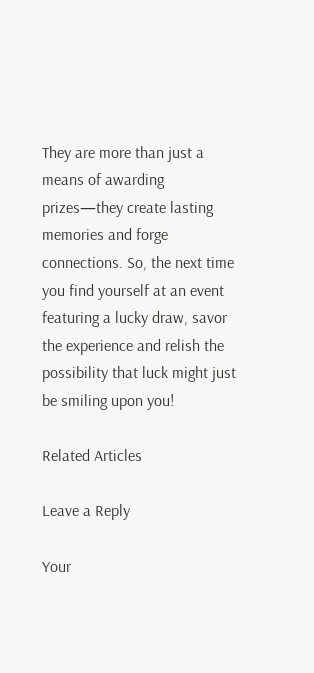They are more than just a means of awarding prizes—they create lasting memories and forge connections. So, the next time you find yourself at an event featuring a lucky draw, savor the experience and relish the possibility that luck might just be smiling upon you!

Related Articles

Leave a Reply

Your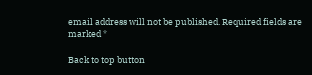email address will not be published. Required fields are marked *

Back to top button